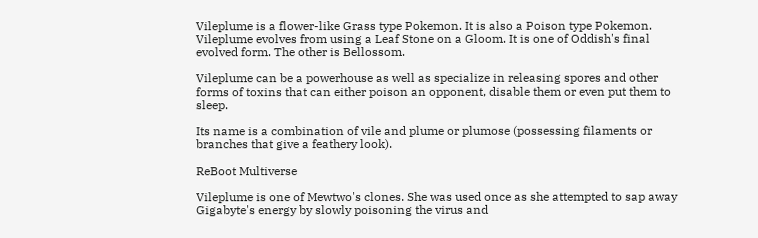Vileplume is a flower-like Grass type Pokemon. It is also a Poison type Pokemon. Vileplume evolves from using a Leaf Stone on a Gloom. It is one of Oddish's final evolved form. The other is Bellossom.

Vileplume can be a powerhouse as well as specialize in releasing spores and other forms of toxins that can either poison an opponent, disable them or even put them to sleep.

Its name is a combination of vile and plume or plumose (possessing filaments or branches that give a feathery look).

ReBoot Multiverse

Vileplume is one of Mewtwo's clones. She was used once as she attempted to sap away Gigabyte's energy by slowly poisoning the virus and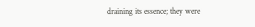draining its essence; they were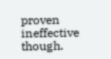proven ineffective though.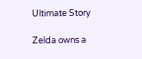Ultimate Story

Zelda owns a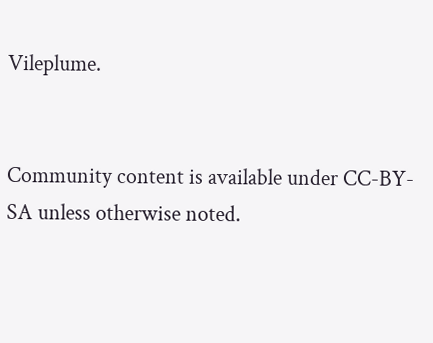Vileplume.


Community content is available under CC-BY-SA unless otherwise noted.